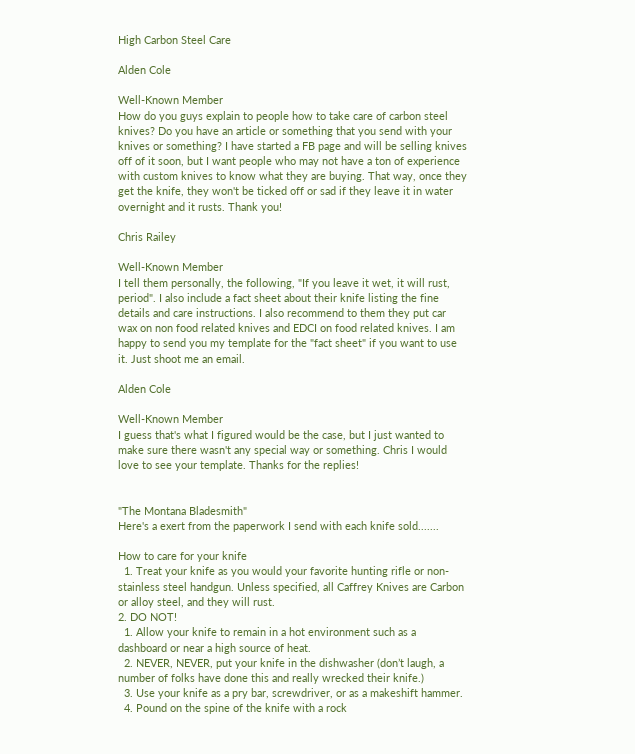High Carbon Steel Care

Alden Cole

Well-Known Member
How do you guys explain to people how to take care of carbon steel knives? Do you have an article or something that you send with your knives or something? I have started a FB page and will be selling knives off of it soon, but I want people who may not have a ton of experience with custom knives to know what they are buying. That way, once they get the knife, they won't be ticked off or sad if they leave it in water overnight and it rusts. Thank you!

Chris Railey

Well-Known Member
I tell them personally, the following, "If you leave it wet, it will rust, period". I also include a fact sheet about their knife listing the fine details and care instructions. I also recommend to them they put car wax on non food related knives and EDCI on food related knives. I am happy to send you my template for the "fact sheet" if you want to use it. Just shoot me an email.

Alden Cole

Well-Known Member
I guess that's what I figured would be the case, but I just wanted to make sure there wasn't any special way or something. Chris I would love to see your template. Thanks for the replies!


"The Montana Bladesmith"
Here's a exert from the paperwork I send with each knife sold.......

How to care for your knife
  1. Treat your knife as you would your favorite hunting rifle or non-stainless steel handgun. Unless specified, all Caffrey Knives are Carbon or alloy steel, and they will rust.
2. DO NOT!
  1. Allow your knife to remain in a hot environment such as a dashboard or near a high source of heat.
  2. NEVER, NEVER, put your knife in the dishwasher (don’t laugh, a number of folks have done this and really wrecked their knife.)
  3. Use your knife as a pry bar, screwdriver, or as a makeshift hammer.
  4. Pound on the spine of the knife with a rock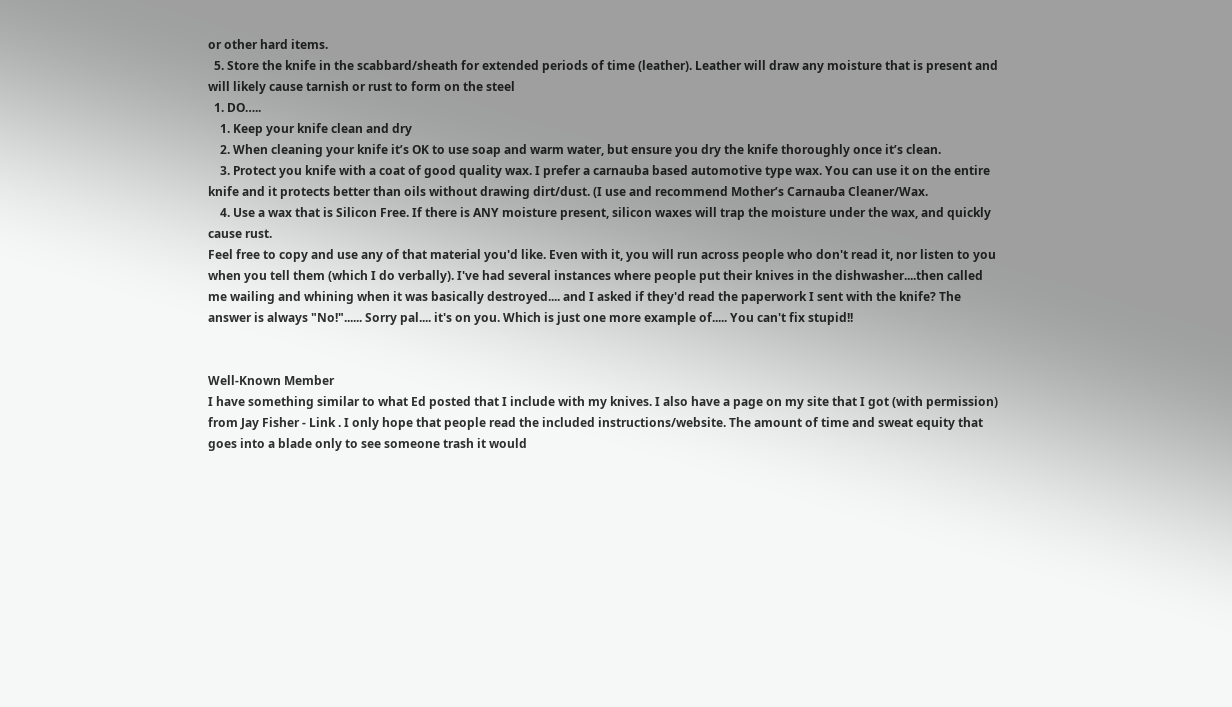or other hard items.
  5. Store the knife in the scabbard/sheath for extended periods of time (leather). Leather will draw any moisture that is present and will likely cause tarnish or rust to form on the steel
  1. DO…..
    1. Keep your knife clean and dry
    2. When cleaning your knife it’s OK to use soap and warm water, but ensure you dry the knife thoroughly once it’s clean.
    3. Protect you knife with a coat of good quality wax. I prefer a carnauba based automotive type wax. You can use it on the entire knife and it protects better than oils without drawing dirt/dust. (I use and recommend Mother’s Carnauba Cleaner/Wax.
    4. Use a wax that is Silicon Free. If there is ANY moisture present, silicon waxes will trap the moisture under the wax, and quickly cause rust.
Feel free to copy and use any of that material you'd like. Even with it, you will run across people who don't read it, nor listen to you when you tell them (which I do verbally). I've had several instances where people put their knives in the dishwasher....then called me wailing and whining when it was basically destroyed.... and I asked if they'd read the paperwork I sent with the knife? The answer is always "No!"...... Sorry pal.... it's on you. Which is just one more example of..... You can't fix stupid!!


Well-Known Member
I have something similar to what Ed posted that I include with my knives. I also have a page on my site that I got (with permission) from Jay Fisher - Link . I only hope that people read the included instructions/website. The amount of time and sweat equity that goes into a blade only to see someone trash it would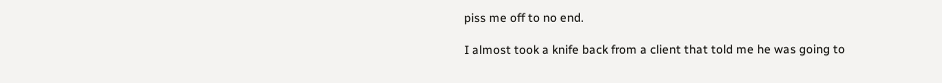piss me off to no end.

I almost took a knife back from a client that told me he was going to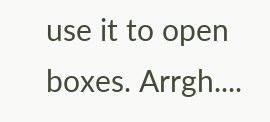use it to open boxes. Arrgh....